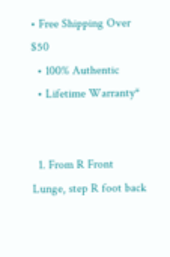• Free Shipping Over $50
  • 100% Authentic
  • Lifetime Warranty*


  1. From R Front Lunge, step R foot back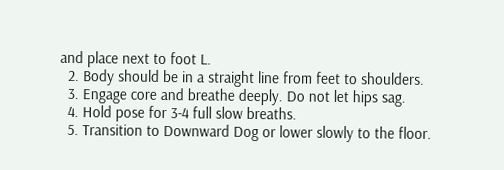and place next to foot L.
  2. Body should be in a straight line from feet to shoulders.
  3. Engage core and breathe deeply. Do not let hips sag.
  4. Hold pose for 3-4 full slow breaths.
  5. Transition to Downward Dog or lower slowly to the floor.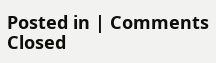Posted in | Comments Closed